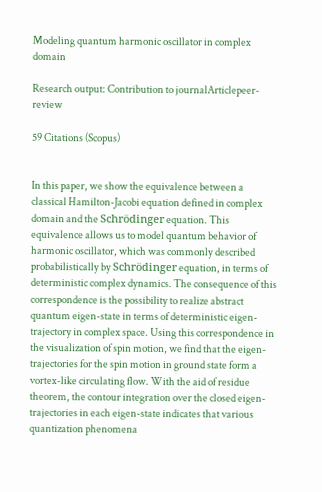Modeling quantum harmonic oscillator in complex domain

Research output: Contribution to journalArticlepeer-review

59 Citations (Scopus)


In this paper, we show the equivalence between a classical Hamilton-Jacobi equation defined in complex domain and the Schrödinger equation. This equivalence allows us to model quantum behavior of harmonic oscillator, which was commonly described probabilistically by Schrödinger equation, in terms of deterministic complex dynamics. The consequence of this correspondence is the possibility to realize abstract quantum eigen-state in terms of deterministic eigen-trajectory in complex space. Using this correspondence in the visualization of spin motion, we find that the eigen-trajectories for the spin motion in ground state form a vortex-like circulating flow. With the aid of residue theorem, the contour integration over the closed eigen-trajectories in each eigen-state indicates that various quantization phenomena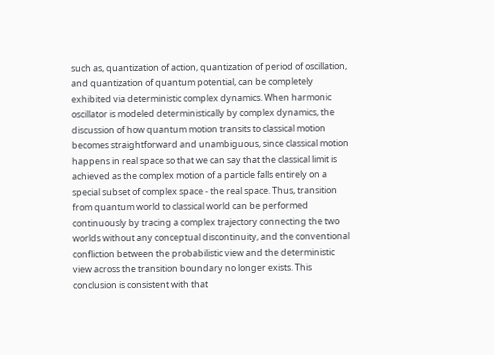such as, quantization of action, quantization of period of oscillation, and quantization of quantum potential, can be completely exhibited via deterministic complex dynamics. When harmonic oscillator is modeled deterministically by complex dynamics, the discussion of how quantum motion transits to classical motion becomes straightforward and unambiguous, since classical motion happens in real space so that we can say that the classical limit is achieved as the complex motion of a particle falls entirely on a special subset of complex space - the real space. Thus, transition from quantum world to classical world can be performed continuously by tracing a complex trajectory connecting the two worlds without any conceptual discontinuity, and the conventional confliction between the probabilistic view and the deterministic view across the transition boundary no longer exists. This conclusion is consistent with that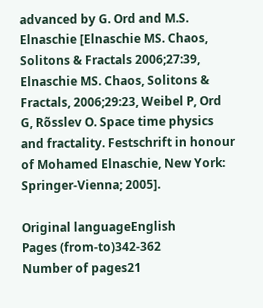advanced by G. Ord and M.S. Elnaschie [Elnaschie MS. Chaos, Solitons & Fractals 2006;27:39, Elnaschie MS. Chaos, Solitons & Fractals, 2006;29:23, Weibel P, Ord G, Rõsslev O. Space time physics and fractality. Festschrift in honour of Mohamed Elnaschie, New York: Springer-Vienna; 2005].

Original languageEnglish
Pages (from-to)342-362
Number of pages21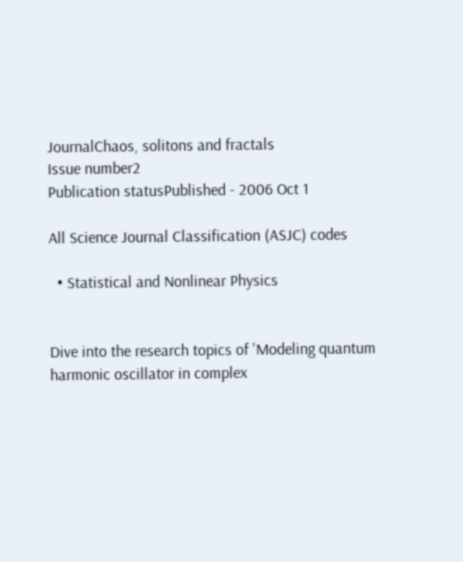JournalChaos, solitons and fractals
Issue number2
Publication statusPublished - 2006 Oct 1

All Science Journal Classification (ASJC) codes

  • Statistical and Nonlinear Physics


Dive into the research topics of 'Modeling quantum harmonic oscillator in complex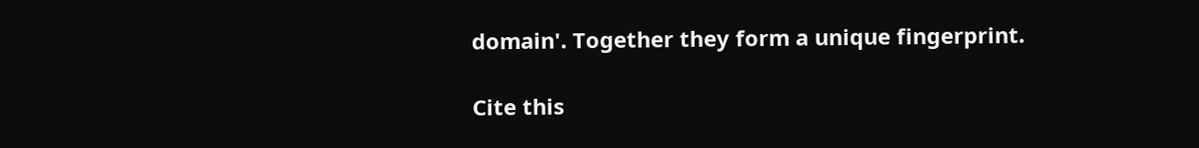domain'. Together they form a unique fingerprint.

Cite this